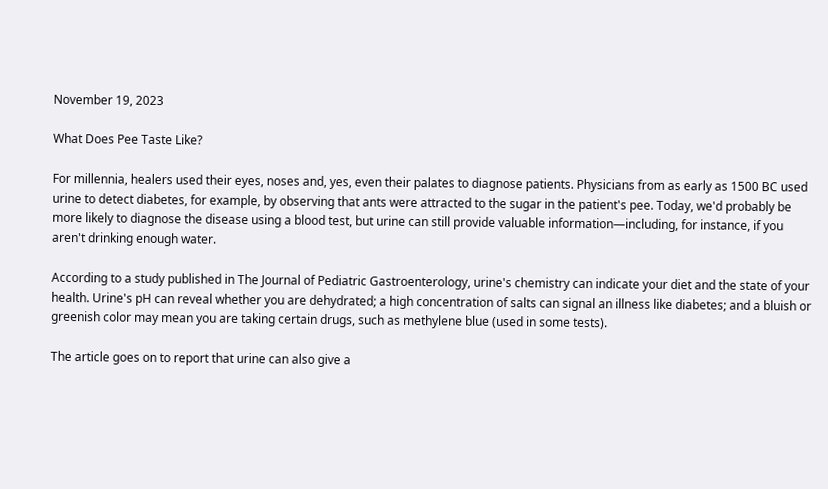November 19, 2023

What Does Pee Taste Like?

For millennia, healers used their eyes, noses and, yes, even their palates to diagnose patients. Physicians from as early as 1500 BC used urine to detect diabetes, for example, by observing that ants were attracted to the sugar in the patient's pee. Today, we'd probably be more likely to diagnose the disease using a blood test, but urine can still provide valuable information—including, for instance, if you aren't drinking enough water.

According to a study published in The Journal of Pediatric Gastroenterology, urine's chemistry can indicate your diet and the state of your health. Urine's pH can reveal whether you are dehydrated; a high concentration of salts can signal an illness like diabetes; and a bluish or greenish color may mean you are taking certain drugs, such as methylene blue (used in some tests).

The article goes on to report that urine can also give a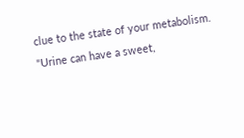clue to the state of your metabolism. "Urine can have a sweet,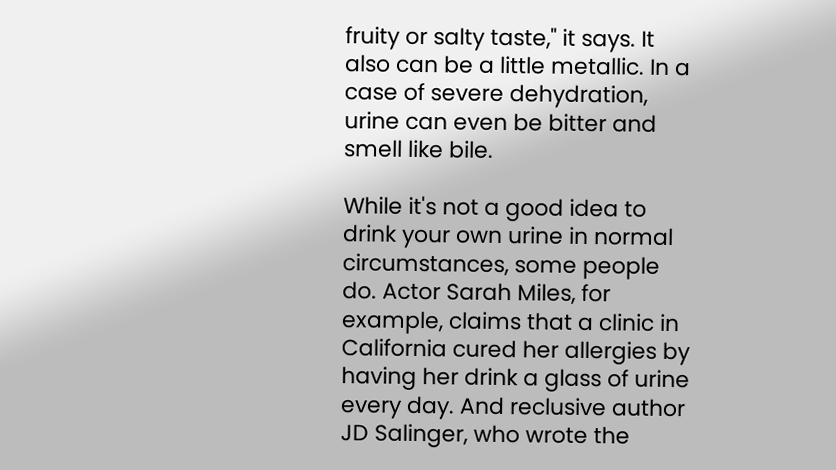fruity or salty taste," it says. It also can be a little metallic. In a case of severe dehydration, urine can even be bitter and smell like bile.

While it's not a good idea to drink your own urine in normal circumstances, some people do. Actor Sarah Miles, for example, claims that a clinic in California cured her allergies by having her drink a glass of urine every day. And reclusive author JD Salinger, who wrote the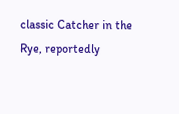classic Catcher in the Rye, reportedly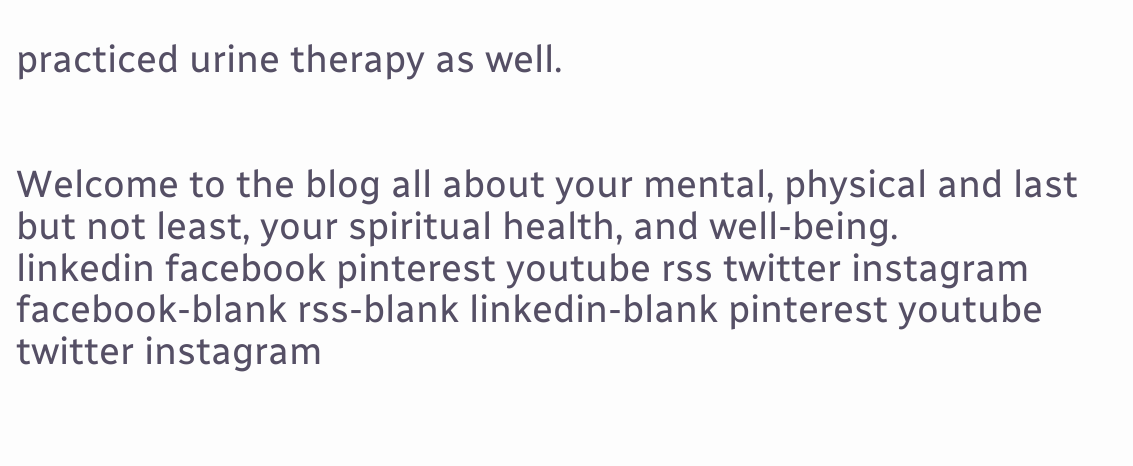practiced urine therapy as well.


Welcome to the blog all about your mental, physical and last but not least, your spiritual health, and well-being.
linkedin facebook pinterest youtube rss twitter instagram facebook-blank rss-blank linkedin-blank pinterest youtube twitter instagram